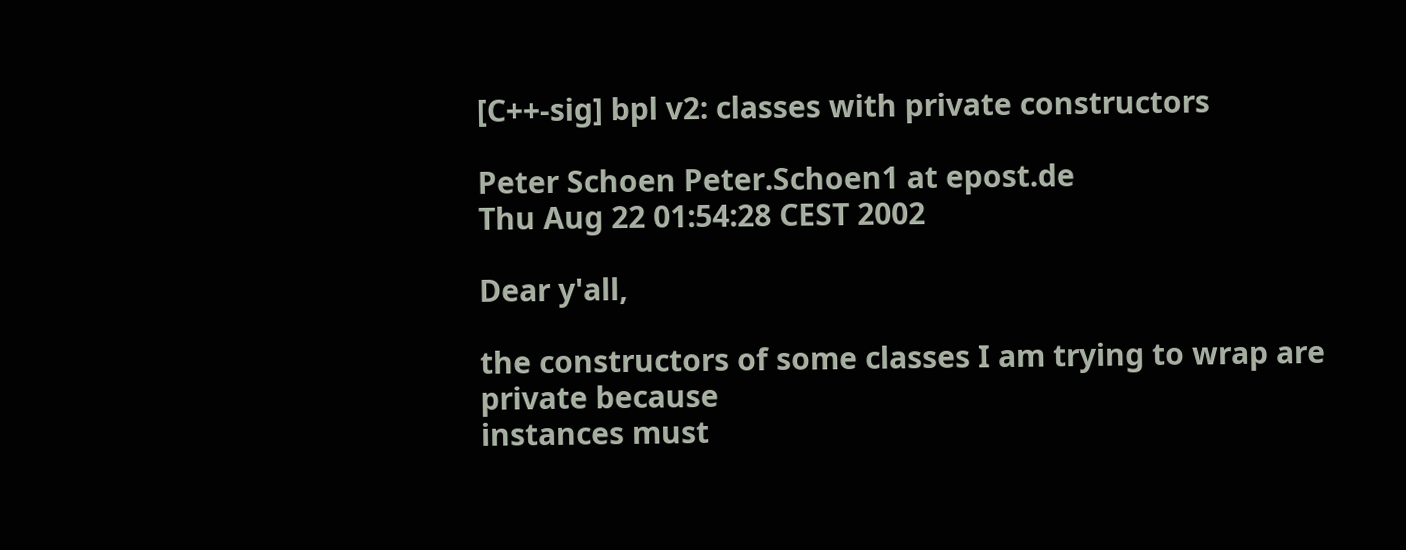[C++-sig] bpl v2: classes with private constructors

Peter Schoen Peter.Schoen1 at epost.de
Thu Aug 22 01:54:28 CEST 2002

Dear y'all,

the constructors of some classes I am trying to wrap are private because
instances must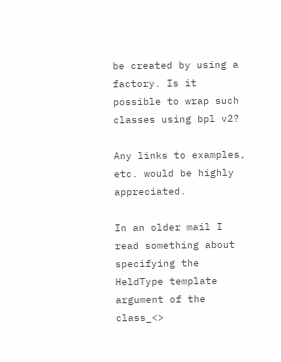be created by using a factory. Is it possible to wrap such
classes using bpl v2?

Any links to examples, etc. would be highly appreciated.

In an older mail I read something about specifying the HeldType template
argument of the class_<>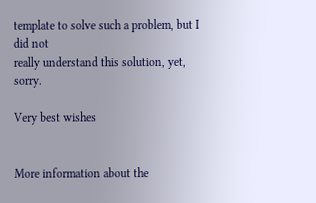template to solve such a problem, but I did not
really understand this solution, yet, sorry.

Very best wishes


More information about the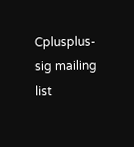Cplusplus-sig mailing list